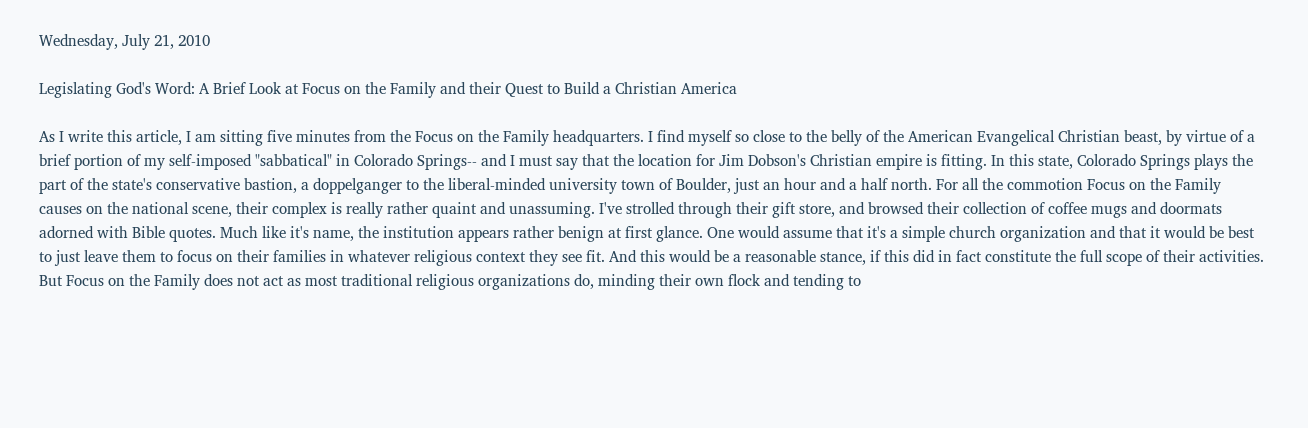Wednesday, July 21, 2010

Legislating God's Word: A Brief Look at Focus on the Family and their Quest to Build a Christian America

As I write this article, I am sitting five minutes from the Focus on the Family headquarters. I find myself so close to the belly of the American Evangelical Christian beast, by virtue of a brief portion of my self-imposed "sabbatical" in Colorado Springs-- and I must say that the location for Jim Dobson's Christian empire is fitting. In this state, Colorado Springs plays the part of the state's conservative bastion, a doppelganger to the liberal-minded university town of Boulder, just an hour and a half north. For all the commotion Focus on the Family causes on the national scene, their complex is really rather quaint and unassuming. I've strolled through their gift store, and browsed their collection of coffee mugs and doormats adorned with Bible quotes. Much like it's name, the institution appears rather benign at first glance. One would assume that it's a simple church organization and that it would be best to just leave them to focus on their families in whatever religious context they see fit. And this would be a reasonable stance, if this did in fact constitute the full scope of their activities. But Focus on the Family does not act as most traditional religious organizations do, minding their own flock and tending to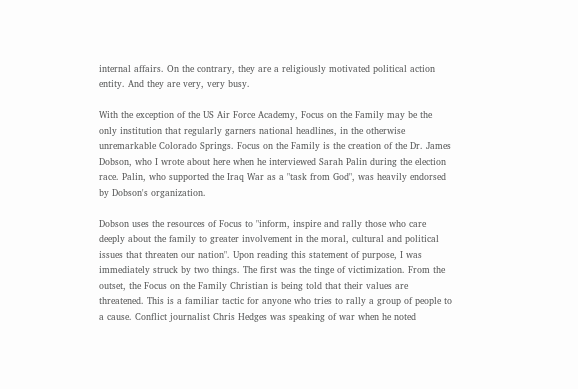internal affairs. On the contrary, they are a religiously motivated political action entity. And they are very, very busy.

With the exception of the US Air Force Academy, Focus on the Family may be the only institution that regularly garners national headlines, in the otherwise unremarkable Colorado Springs. Focus on the Family is the creation of the Dr. James Dobson, who I wrote about here when he interviewed Sarah Palin during the election race. Palin, who supported the Iraq War as a "task from God", was heavily endorsed by Dobson's organization.

Dobson uses the resources of Focus to "inform, inspire and rally those who care deeply about the family to greater involvement in the moral, cultural and political issues that threaten our nation". Upon reading this statement of purpose, I was immediately struck by two things. The first was the tinge of victimization. From the outset, the Focus on the Family Christian is being told that their values are threatened. This is a familiar tactic for anyone who tries to rally a group of people to a cause. Conflict journalist Chris Hedges was speaking of war when he noted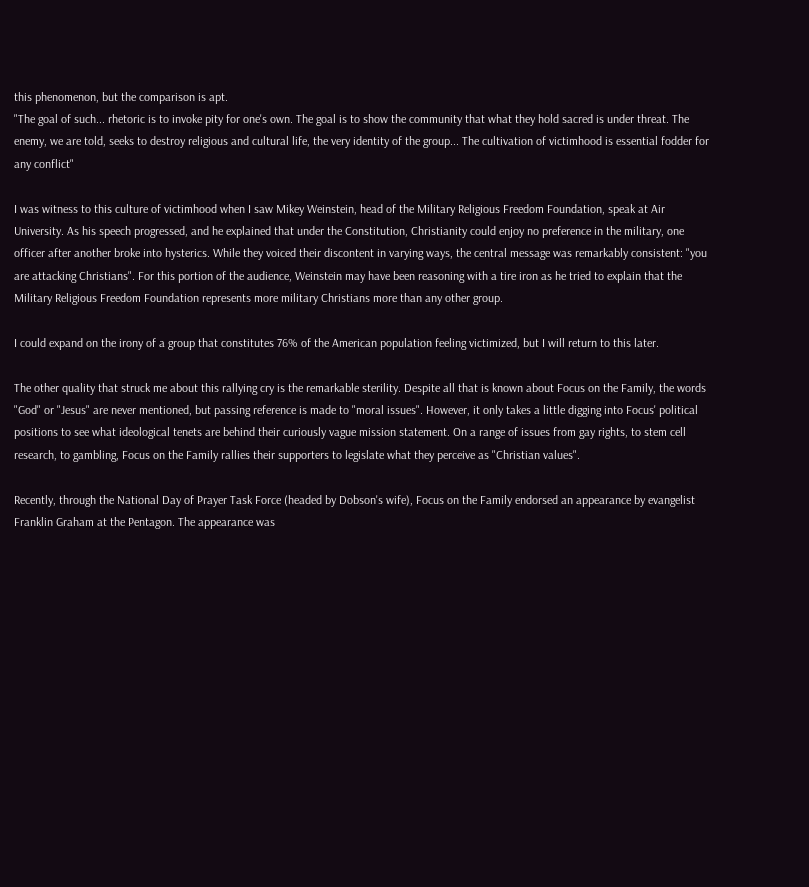this phenomenon, but the comparison is apt.
"The goal of such... rhetoric is to invoke pity for one's own. The goal is to show the community that what they hold sacred is under threat. The enemy, we are told, seeks to destroy religious and cultural life, the very identity of the group... The cultivation of victimhood is essential fodder for any conflict"

I was witness to this culture of victimhood when I saw Mikey Weinstein, head of the Military Religious Freedom Foundation, speak at Air University. As his speech progressed, and he explained that under the Constitution, Christianity could enjoy no preference in the military, one officer after another broke into hysterics. While they voiced their discontent in varying ways, the central message was remarkably consistent: "you are attacking Christians". For this portion of the audience, Weinstein may have been reasoning with a tire iron as he tried to explain that the Military Religious Freedom Foundation represents more military Christians more than any other group.

I could expand on the irony of a group that constitutes 76% of the American population feeling victimized, but I will return to this later.

The other quality that struck me about this rallying cry is the remarkable sterility. Despite all that is known about Focus on the Family, the words "God" or "Jesus" are never mentioned, but passing reference is made to "moral issues". However, it only takes a little digging into Focus' political positions to see what ideological tenets are behind their curiously vague mission statement. On a range of issues from gay rights, to stem cell research, to gambling, Focus on the Family rallies their supporters to legislate what they perceive as "Christian values".

Recently, through the National Day of Prayer Task Force (headed by Dobson's wife), Focus on the Family endorsed an appearance by evangelist Franklin Graham at the Pentagon. The appearance was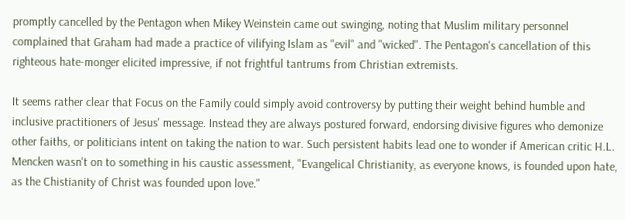promptly cancelled by the Pentagon when Mikey Weinstein came out swinging, noting that Muslim military personnel complained that Graham had made a practice of vilifying Islam as "evil" and "wicked". The Pentagon's cancellation of this righteous hate-monger elicited impressive, if not frightful tantrums from Christian extremists.

It seems rather clear that Focus on the Family could simply avoid controversy by putting their weight behind humble and inclusive practitioners of Jesus' message. Instead they are always postured forward, endorsing divisive figures who demonize other faiths, or politicians intent on taking the nation to war. Such persistent habits lead one to wonder if American critic H.L. Mencken wasn't on to something in his caustic assessment, "Evangelical Christianity, as everyone knows, is founded upon hate, as the Chistianity of Christ was founded upon love."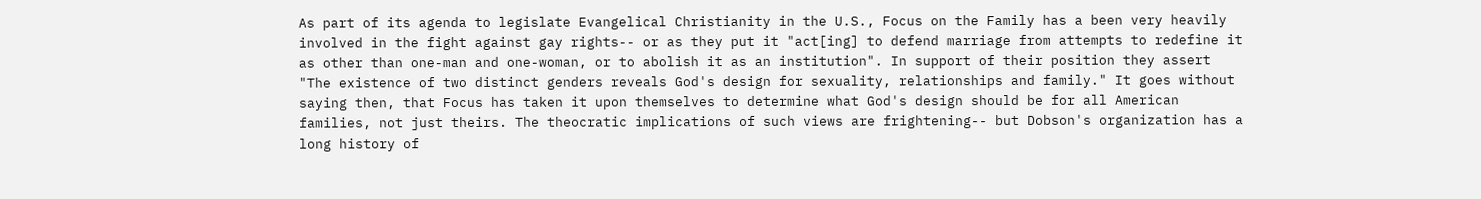As part of its agenda to legislate Evangelical Christianity in the U.S., Focus on the Family has a been very heavily involved in the fight against gay rights-- or as they put it "act[ing] to defend marriage from attempts to redefine it as other than one-man and one-woman, or to abolish it as an institution". In support of their position they assert "The existence of two distinct genders reveals God's design for sexuality, relationships and family." It goes without saying then, that Focus has taken it upon themselves to determine what God's design should be for all American families, not just theirs. The theocratic implications of such views are frightening-- but Dobson's organization has a long history of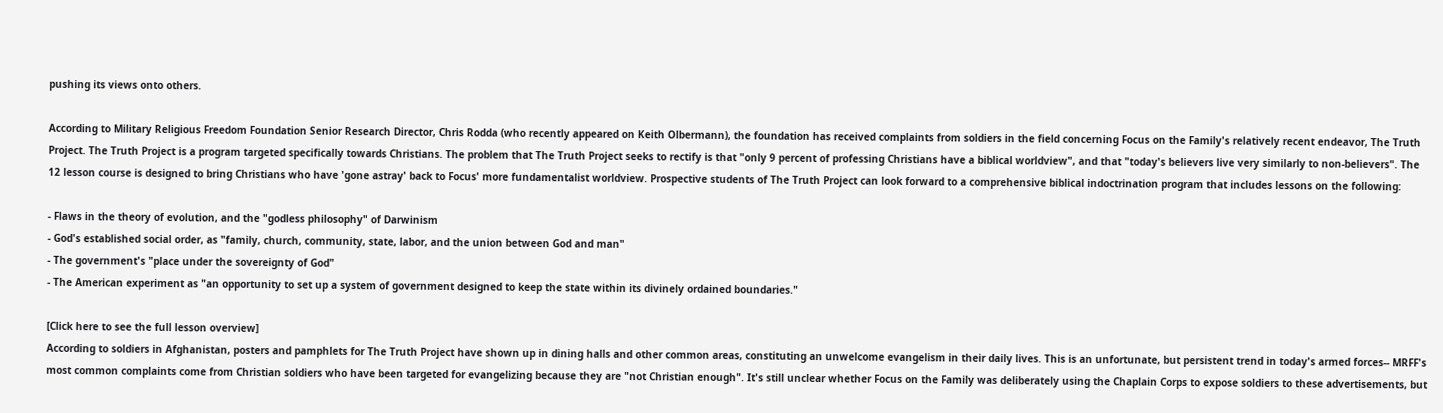pushing its views onto others.

According to Military Religious Freedom Foundation Senior Research Director, Chris Rodda (who recently appeared on Keith Olbermann), the foundation has received complaints from soldiers in the field concerning Focus on the Family's relatively recent endeavor, The Truth Project. The Truth Project is a program targeted specifically towards Christians. The problem that The Truth Project seeks to rectify is that "only 9 percent of professing Christians have a biblical worldview", and that "today's believers live very similarly to non-believers". The 12 lesson course is designed to bring Christians who have 'gone astray' back to Focus' more fundamentalist worldview. Prospective students of The Truth Project can look forward to a comprehensive biblical indoctrination program that includes lessons on the following:

- Flaws in the theory of evolution, and the "godless philosophy" of Darwinism
- God's established social order, as "family, church, community, state, labor, and the union between God and man"
- The government's "place under the sovereignty of God"
- The American experiment as "an opportunity to set up a system of government designed to keep the state within its divinely ordained boundaries."

[Click here to see the full lesson overview]
According to soldiers in Afghanistan, posters and pamphlets for The Truth Project have shown up in dining halls and other common areas, constituting an unwelcome evangelism in their daily lives. This is an unfortunate, but persistent trend in today's armed forces-- MRFF's most common complaints come from Christian soldiers who have been targeted for evangelizing because they are "not Christian enough". It's still unclear whether Focus on the Family was deliberately using the Chaplain Corps to expose soldiers to these advertisements, but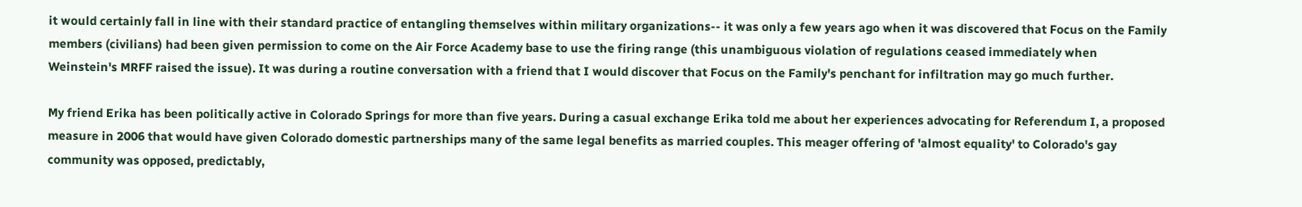it would certainly fall in line with their standard practice of entangling themselves within military organizations-- it was only a few years ago when it was discovered that Focus on the Family members (civilians) had been given permission to come on the Air Force Academy base to use the firing range (this unambiguous violation of regulations ceased immediately when Weinstein's MRFF raised the issue). It was during a routine conversation with a friend that I would discover that Focus on the Family's penchant for infiltration may go much further.

My friend Erika has been politically active in Colorado Springs for more than five years. During a casual exchange Erika told me about her experiences advocating for Referendum I, a proposed measure in 2006 that would have given Colorado domestic partnerships many of the same legal benefits as married couples. This meager offering of 'almost equality' to Colorado's gay community was opposed, predictably,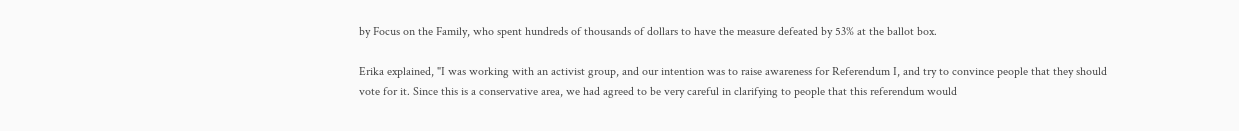by Focus on the Family, who spent hundreds of thousands of dollars to have the measure defeated by 53% at the ballot box.

Erika explained, "I was working with an activist group, and our intention was to raise awareness for Referendum I, and try to convince people that they should vote for it. Since this is a conservative area, we had agreed to be very careful in clarifying to people that this referendum would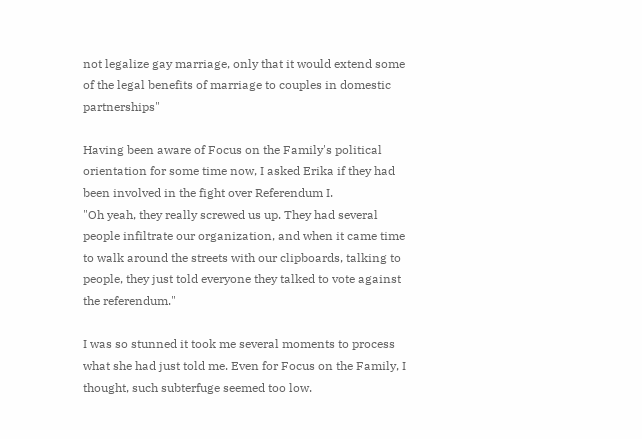not legalize gay marriage, only that it would extend some of the legal benefits of marriage to couples in domestic partnerships"

Having been aware of Focus on the Family's political orientation for some time now, I asked Erika if they had been involved in the fight over Referendum I.
"Oh yeah, they really screwed us up. They had several people infiltrate our organization, and when it came time to walk around the streets with our clipboards, talking to people, they just told everyone they talked to vote against the referendum."

I was so stunned it took me several moments to process what she had just told me. Even for Focus on the Family, I thought, such subterfuge seemed too low.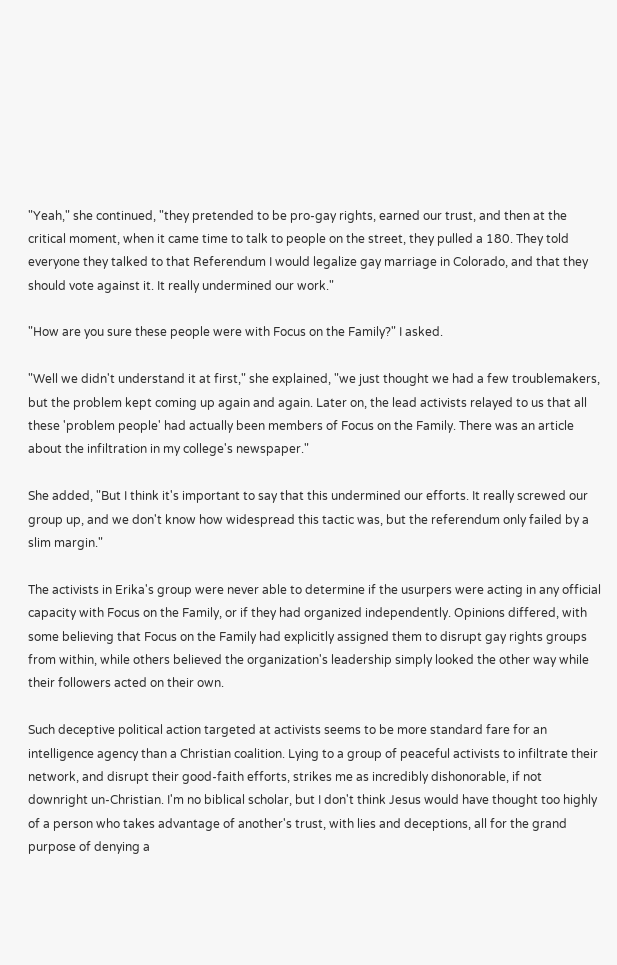"Yeah," she continued, "they pretended to be pro-gay rights, earned our trust, and then at the critical moment, when it came time to talk to people on the street, they pulled a 180. They told everyone they talked to that Referendum I would legalize gay marriage in Colorado, and that they should vote against it. It really undermined our work."

"How are you sure these people were with Focus on the Family?" I asked.

"Well we didn't understand it at first," she explained, "we just thought we had a few troublemakers, but the problem kept coming up again and again. Later on, the lead activists relayed to us that all these 'problem people' had actually been members of Focus on the Family. There was an article about the infiltration in my college's newspaper."

She added, "But I think it's important to say that this undermined our efforts. It really screwed our group up, and we don't know how widespread this tactic was, but the referendum only failed by a slim margin."

The activists in Erika's group were never able to determine if the usurpers were acting in any official capacity with Focus on the Family, or if they had organized independently. Opinions differed, with some believing that Focus on the Family had explicitly assigned them to disrupt gay rights groups from within, while others believed the organization's leadership simply looked the other way while their followers acted on their own.

Such deceptive political action targeted at activists seems to be more standard fare for an intelligence agency than a Christian coalition. Lying to a group of peaceful activists to infiltrate their network, and disrupt their good-faith efforts, strikes me as incredibly dishonorable, if not downright un-Christian. I'm no biblical scholar, but I don't think Jesus would have thought too highly of a person who takes advantage of another's trust, with lies and deceptions, all for the grand purpose of denying a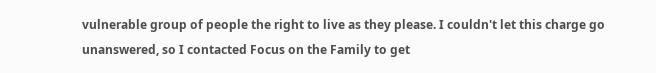vulnerable group of people the right to live as they please. I couldn't let this charge go unanswered, so I contacted Focus on the Family to get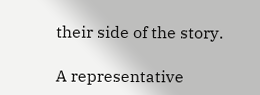their side of the story.

A representative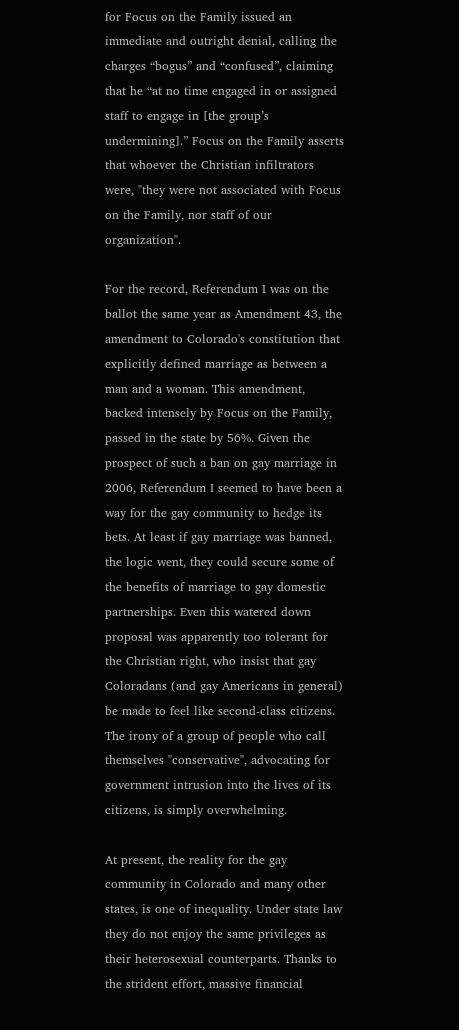for Focus on the Family issued an immediate and outright denial, calling the charges “bogus” and “confused”, claiming that he “at no time engaged in or assigned staff to engage in [the group’s undermining].” Focus on the Family asserts that whoever the Christian infiltrators were, "they were not associated with Focus on the Family, nor staff of our organization".

For the record, Referendum I was on the ballot the same year as Amendment 43, the amendment to Colorado's constitution that explicitly defined marriage as between a man and a woman. This amendment, backed intensely by Focus on the Family, passed in the state by 56%. Given the prospect of such a ban on gay marriage in 2006, Referendum I seemed to have been a way for the gay community to hedge its bets. At least if gay marriage was banned, the logic went, they could secure some of the benefits of marriage to gay domestic partnerships. Even this watered down proposal was apparently too tolerant for the Christian right, who insist that gay Coloradans (and gay Americans in general) be made to feel like second-class citizens. The irony of a group of people who call themselves "conservative", advocating for government intrusion into the lives of its citizens, is simply overwhelming.

At present, the reality for the gay community in Colorado and many other states, is one of inequality. Under state law they do not enjoy the same privileges as their heterosexual counterparts. Thanks to the strident effort, massive financial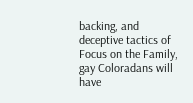backing, and deceptive tactics of Focus on the Family, gay Coloradans will have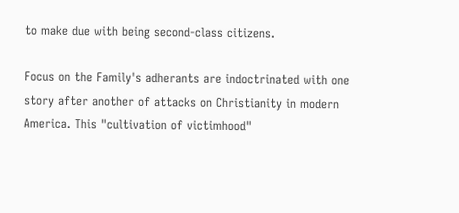to make due with being second-class citizens.

Focus on the Family's adherants are indoctrinated with one story after another of attacks on Christianity in modern America. This "cultivation of victimhood"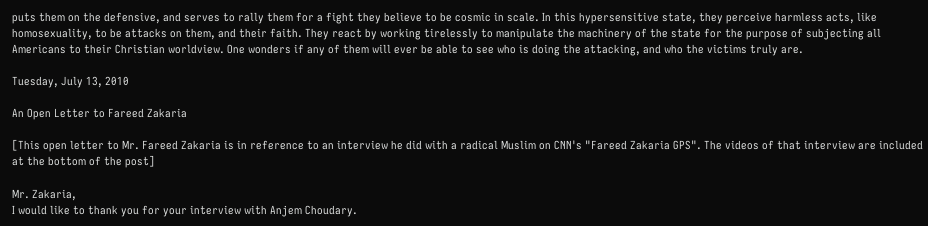puts them on the defensive, and serves to rally them for a fight they believe to be cosmic in scale. In this hypersensitive state, they perceive harmless acts, like homosexuality, to be attacks on them, and their faith. They react by working tirelessly to manipulate the machinery of the state for the purpose of subjecting all Americans to their Christian worldview. One wonders if any of them will ever be able to see who is doing the attacking, and who the victims truly are.

Tuesday, July 13, 2010

An Open Letter to Fareed Zakaria

[This open letter to Mr. Fareed Zakaria is in reference to an interview he did with a radical Muslim on CNN's "Fareed Zakaria GPS". The videos of that interview are included at the bottom of the post]

Mr. Zakaria,
I would like to thank you for your interview with Anjem Choudary.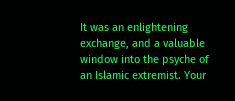It was an enlightening exchange, and a valuable window into the psyche of an Islamic extremist. Your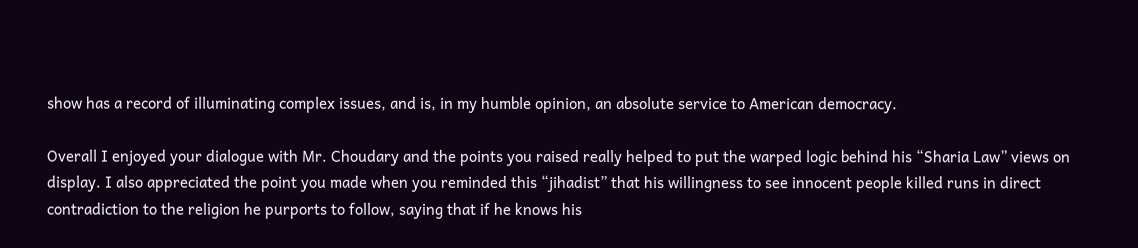show has a record of illuminating complex issues, and is, in my humble opinion, an absolute service to American democracy.

Overall I enjoyed your dialogue with Mr. Choudary and the points you raised really helped to put the warped logic behind his “Sharia Law” views on display. I also appreciated the point you made when you reminded this “jihadist” that his willingness to see innocent people killed runs in direct contradiction to the religion he purports to follow, saying that if he knows his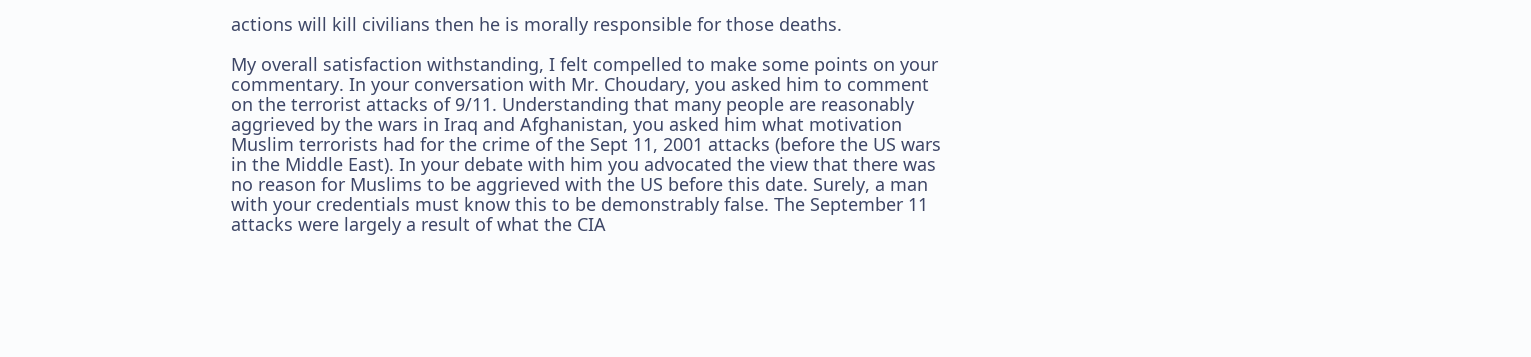actions will kill civilians then he is morally responsible for those deaths.

My overall satisfaction withstanding, I felt compelled to make some points on your commentary. In your conversation with Mr. Choudary, you asked him to comment on the terrorist attacks of 9/11. Understanding that many people are reasonably aggrieved by the wars in Iraq and Afghanistan, you asked him what motivation Muslim terrorists had for the crime of the Sept 11, 2001 attacks (before the US wars in the Middle East). In your debate with him you advocated the view that there was no reason for Muslims to be aggrieved with the US before this date. Surely, a man with your credentials must know this to be demonstrably false. The September 11 attacks were largely a result of what the CIA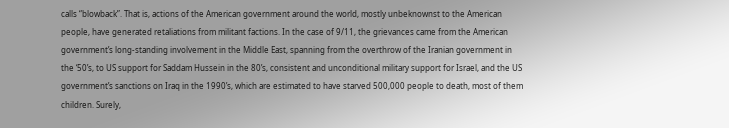calls “blowback”. That is, actions of the American government around the world, mostly unbeknownst to the American people, have generated retaliations from militant factions. In the case of 9/11, the grievances came from the American government’s long-standing involvement in the Middle East, spanning from the overthrow of the Iranian government in the ‘50’s, to US support for Saddam Hussein in the 80’s, consistent and unconditional military support for Israel, and the US government’s sanctions on Iraq in the 1990’s, which are estimated to have starved 500,000 people to death, most of them children. Surely,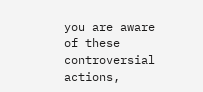you are aware of these controversial actions,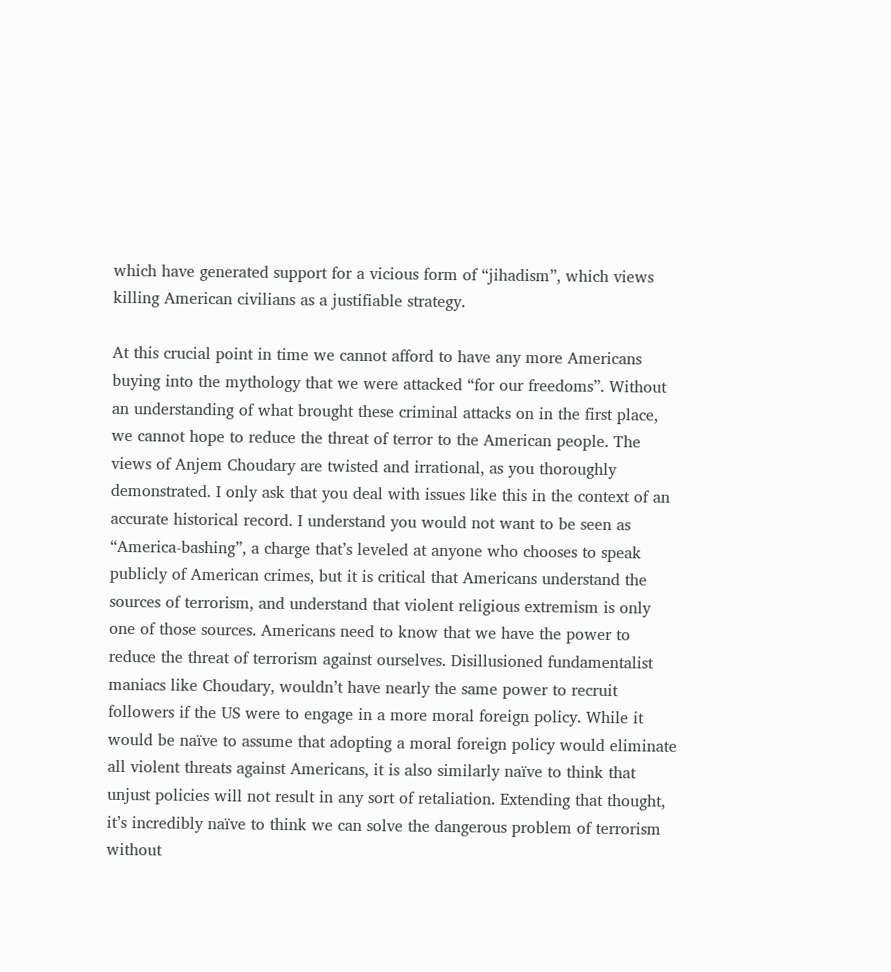which have generated support for a vicious form of “jihadism”, which views killing American civilians as a justifiable strategy.

At this crucial point in time we cannot afford to have any more Americans buying into the mythology that we were attacked “for our freedoms”. Without an understanding of what brought these criminal attacks on in the first place, we cannot hope to reduce the threat of terror to the American people. The views of Anjem Choudary are twisted and irrational, as you thoroughly demonstrated. I only ask that you deal with issues like this in the context of an accurate historical record. I understand you would not want to be seen as “America-bashing”, a charge that’s leveled at anyone who chooses to speak publicly of American crimes, but it is critical that Americans understand the sources of terrorism, and understand that violent religious extremism is only one of those sources. Americans need to know that we have the power to reduce the threat of terrorism against ourselves. Disillusioned fundamentalist maniacs like Choudary, wouldn’t have nearly the same power to recruit followers if the US were to engage in a more moral foreign policy. While it would be naïve to assume that adopting a moral foreign policy would eliminate all violent threats against Americans, it is also similarly naïve to think that unjust policies will not result in any sort of retaliation. Extending that thought, it’s incredibly naïve to think we can solve the dangerous problem of terrorism without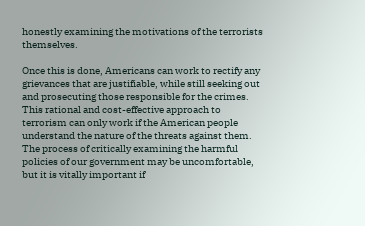honestly examining the motivations of the terrorists themselves.

Once this is done, Americans can work to rectify any grievances that are justifiable, while still seeking out and prosecuting those responsible for the crimes. This rational and cost-effective approach to terrorism can only work if the American people understand the nature of the threats against them. The process of critically examining the harmful policies of our government may be uncomfortable, but it is vitally important if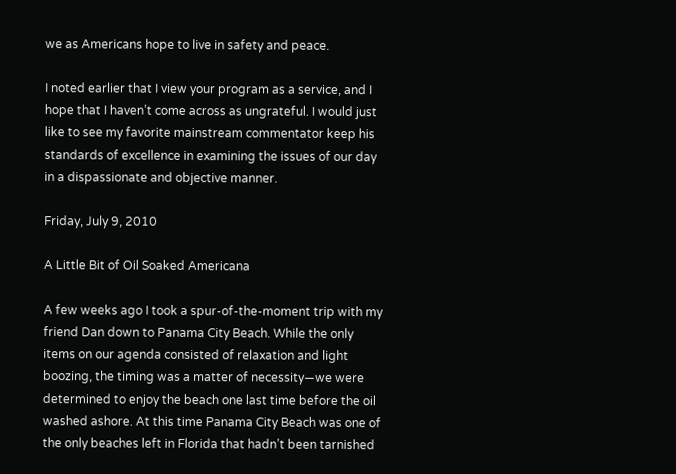we as Americans hope to live in safety and peace.

I noted earlier that I view your program as a service, and I hope that I haven’t come across as ungrateful. I would just like to see my favorite mainstream commentator keep his standards of excellence in examining the issues of our day in a dispassionate and objective manner.

Friday, July 9, 2010

A Little Bit of Oil Soaked Americana

A few weeks ago I took a spur-of-the-moment trip with my friend Dan down to Panama City Beach. While the only items on our agenda consisted of relaxation and light boozing, the timing was a matter of necessity—we were determined to enjoy the beach one last time before the oil washed ashore. At this time Panama City Beach was one of the only beaches left in Florida that hadn’t been tarnished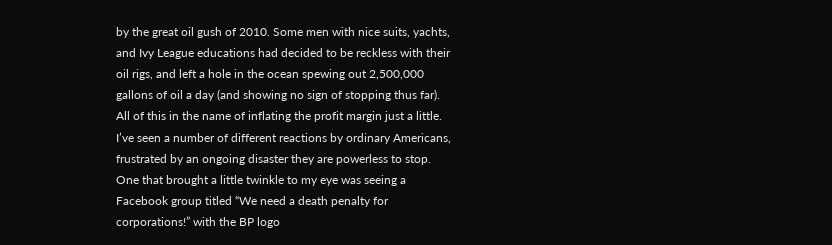by the great oil gush of 2010. Some men with nice suits, yachts, and Ivy League educations had decided to be reckless with their oil rigs, and left a hole in the ocean spewing out 2,500,000 gallons of oil a day (and showing no sign of stopping thus far). All of this in the name of inflating the profit margin just a little. I’ve seen a number of different reactions by ordinary Americans, frustrated by an ongoing disaster they are powerless to stop. One that brought a little twinkle to my eye was seeing a Facebook group titled “We need a death penalty for corporations!” with the BP logo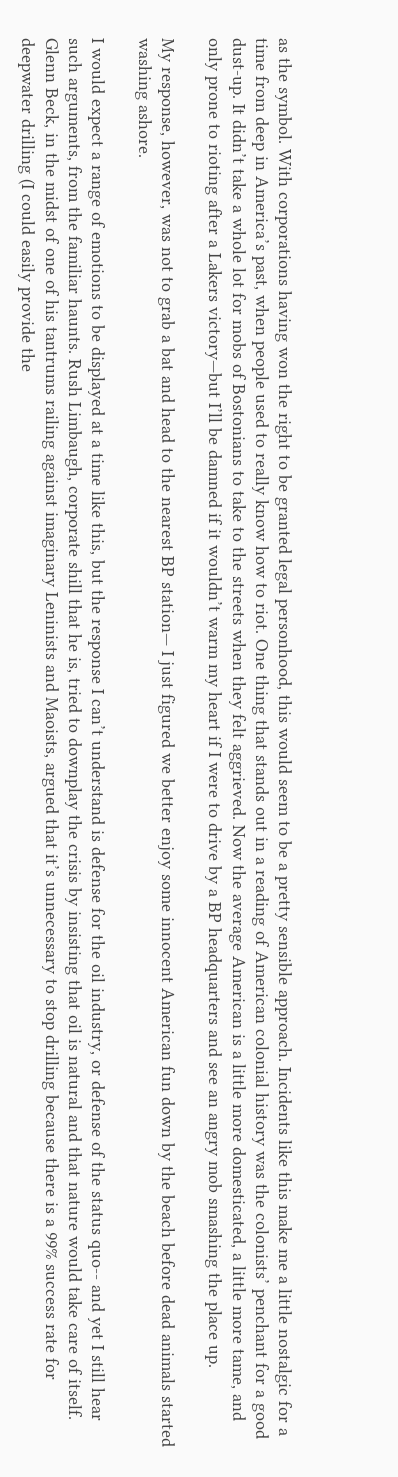as the symbol. With corporations having won the right to be granted legal personhood, this would seem to be a pretty sensible approach. Incidents like this make me a little nostalgic for a time from deep in America’s past, when people used to really know how to riot. One thing that stands out in a reading of American colonial history was the colonists’ penchant for a good dust-up. It didn’t take a whole lot for mobs of Bostonians to take to the streets when they felt aggrieved. Now the average American is a little more domesticated, a little more tame, and only prone to rioting after a Lakers victory—but I’ll be damned if it wouldn’t warm my heart if I were to drive by a BP headquarters and see an angry mob smashing the place up.

My response, however, was not to grab a bat and head to the nearest BP station— I just figured we better enjoy some innocent American fun down by the beach before dead animals started washing ashore.

I would expect a range of emotions to be displayed at a time like this, but the response I can’t understand is defense for the oil industry, or defense of the status quo-- and yet I still hear such arguments, from the familiar haunts. Rush Limbaugh, corporate shill that he is, tried to downplay the crisis by insisting that oil is natural and that nature would take care of itself. Glenn Beck, in the midst of one of his tantrums railing against imaginary Leninists and Maoists, argued that it’s unnecessary to stop drilling because there is a 99% success rate for deepwater drilling (I could easily provide the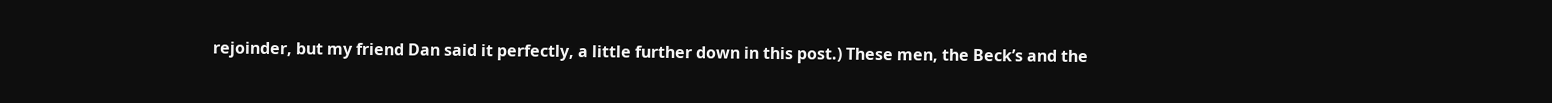rejoinder, but my friend Dan said it perfectly, a little further down in this post.) These men, the Beck’s and the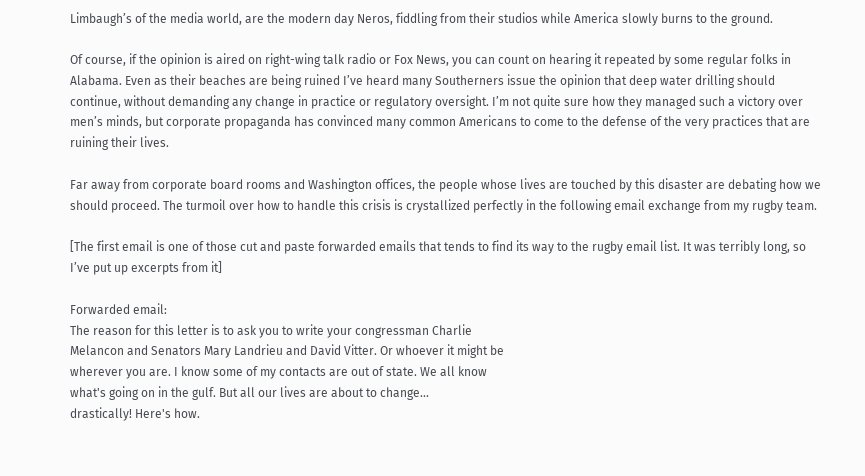Limbaugh’s of the media world, are the modern day Neros, fiddling from their studios while America slowly burns to the ground.

Of course, if the opinion is aired on right-wing talk radio or Fox News, you can count on hearing it repeated by some regular folks in Alabama. Even as their beaches are being ruined I’ve heard many Southerners issue the opinion that deep water drilling should continue, without demanding any change in practice or regulatory oversight. I’m not quite sure how they managed such a victory over men’s minds, but corporate propaganda has convinced many common Americans to come to the defense of the very practices that are ruining their lives.

Far away from corporate board rooms and Washington offices, the people whose lives are touched by this disaster are debating how we should proceed. The turmoil over how to handle this crisis is crystallized perfectly in the following email exchange from my rugby team.

[The first email is one of those cut and paste forwarded emails that tends to find its way to the rugby email list. It was terribly long, so I’ve put up excerpts from it]

Forwarded email:
The reason for this letter is to ask you to write your congressman Charlie
Melancon and Senators Mary Landrieu and David Vitter. Or whoever it might be
wherever you are. I know some of my contacts are out of state. We all know
what's going on in the gulf. But all our lives are about to change...
drastically! Here's how.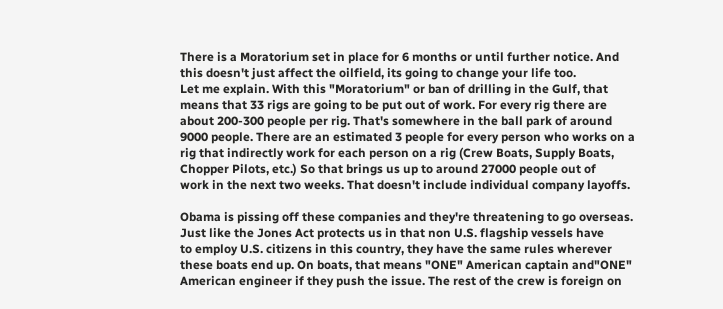There is a Moratorium set in place for 6 months or until further notice. And
this doesn't just affect the oilfield, its going to change your life too.
Let me explain. With this "Moratorium" or ban of drilling in the Gulf, that
means that 33 rigs are going to be put out of work. For every rig there are
about 200-300 people per rig. That's somewhere in the ball park of around
9000 people. There are an estimated 3 people for every person who works on a
rig that indirectly work for each person on a rig (Crew Boats, Supply Boats,
Chopper Pilots, etc.) So that brings us up to around 27000 people out of
work in the next two weeks. That doesn't include individual company layoffs.

Obama is pissing off these companies and they're threatening to go overseas.
Just like the Jones Act protects us in that non U.S. flagship vessels have
to employ U.S. citizens in this country, they have the same rules wherever
these boats end up. On boats, that means "ONE" American captain and"ONE"
American engineer if they push the issue. The rest of the crew is foreign on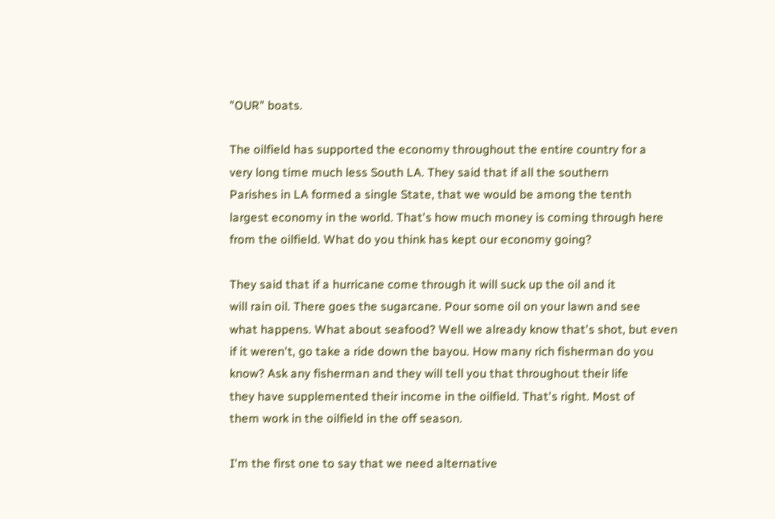"OUR" boats.

The oilfield has supported the economy throughout the entire country for a
very long time much less South LA. They said that if all the southern
Parishes in LA formed a single State, that we would be among the tenth
largest economy in the world. That's how much money is coming through here
from the oilfield. What do you think has kept our economy going?

They said that if a hurricane come through it will suck up the oil and it
will rain oil. There goes the sugarcane. Pour some oil on your lawn and see
what happens. What about seafood? Well we already know that's shot, but even
if it weren't, go take a ride down the bayou. How many rich fisherman do you
know? Ask any fisherman and they will tell you that throughout their life
they have supplemented their income in the oilfield. That's right. Most of
them work in the oilfield in the off season.

I'm the first one to say that we need alternative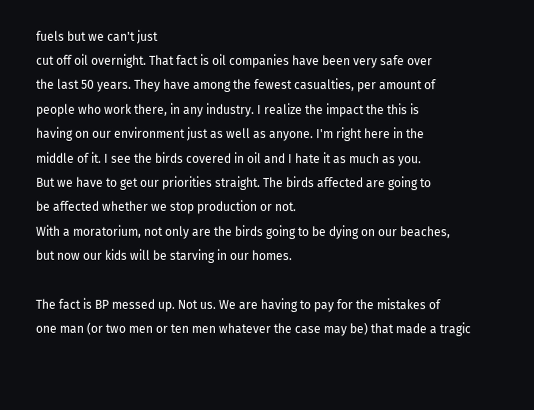fuels but we can't just
cut off oil overnight. That fact is oil companies have been very safe over
the last 50 years. They have among the fewest casualties, per amount of
people who work there, in any industry. I realize the impact the this is
having on our environment just as well as anyone. I'm right here in the
middle of it. I see the birds covered in oil and I hate it as much as you.
But we have to get our priorities straight. The birds affected are going to
be affected whether we stop production or not.
With a moratorium, not only are the birds going to be dying on our beaches,
but now our kids will be starving in our homes.

The fact is BP messed up. Not us. We are having to pay for the mistakes of
one man (or two men or ten men whatever the case may be) that made a tragic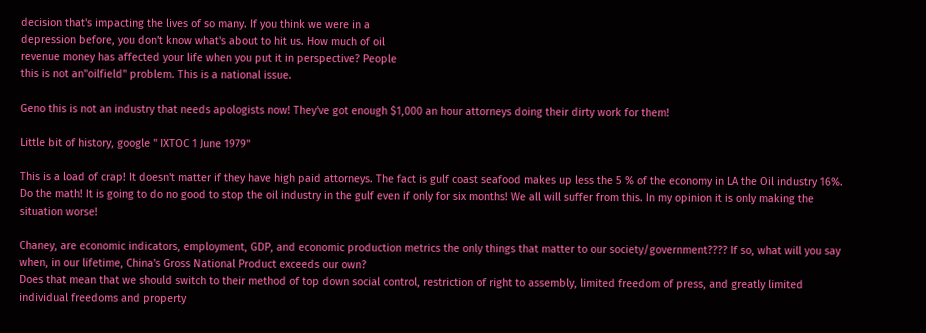decision that's impacting the lives of so many. If you think we were in a
depression before, you don't know what's about to hit us. How much of oil
revenue money has affected your life when you put it in perspective? People
this is not an"oilfield" problem. This is a national issue.

Geno this is not an industry that needs apologists now! They've got enough $1,000 an hour attorneys doing their dirty work for them!

Little bit of history, google " IXTOC 1 June 1979"

This is a load of crap! It doesn't matter if they have high paid attorneys. The fact is gulf coast seafood makes up less the 5 % of the economy in LA the Oil industry 16%. Do the math! It is going to do no good to stop the oil industry in the gulf even if only for six months! We all will suffer from this. In my opinion it is only making the situation worse!

Chaney, are economic indicators, employment, GDP, and economic production metrics the only things that matter to our society/government???? If so, what will you say when, in our lifetime, China's Gross National Product exceeds our own?
Does that mean that we should switch to their method of top down social control, restriction of right to assembly, limited freedom of press, and greatly limited individual freedoms and property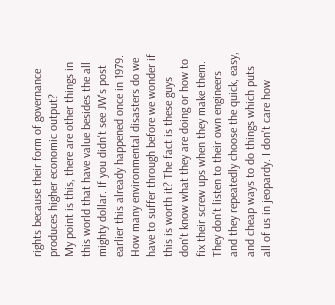rights because their form of governance produces higher economic output?
My point is this, there are other things in this world that have value besides the all mighty dollar. If you didn't see JW's post earlier this already happened once in 1979. How many environmental disasters do we have to suffer through before we wonder if this is worth it? The fact is these guys don't know what they are doing or how to fix their screw ups when they make them. They don't listen to their own engineers and they repeatedly choose the quick, easy, and cheap ways to do things which puts all of us in jeopardy. I don't care how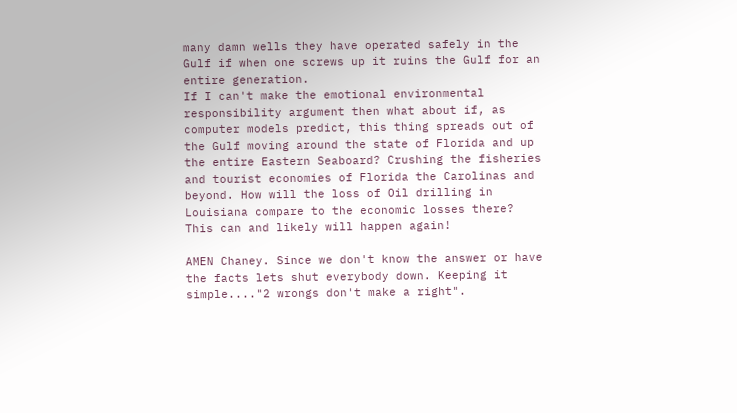many damn wells they have operated safely in the Gulf if when one screws up it ruins the Gulf for an entire generation.
If I can't make the emotional environmental responsibility argument then what about if, as computer models predict, this thing spreads out of the Gulf moving around the state of Florida and up the entire Eastern Seaboard? Crushing the fisheries and tourist economies of Florida the Carolinas and beyond. How will the loss of Oil drilling in Louisiana compare to the economic losses there?
This can and likely will happen again!

AMEN Chaney. Since we don't know the answer or have the facts lets shut everybody down. Keeping it simple...."2 wrongs don't make a right".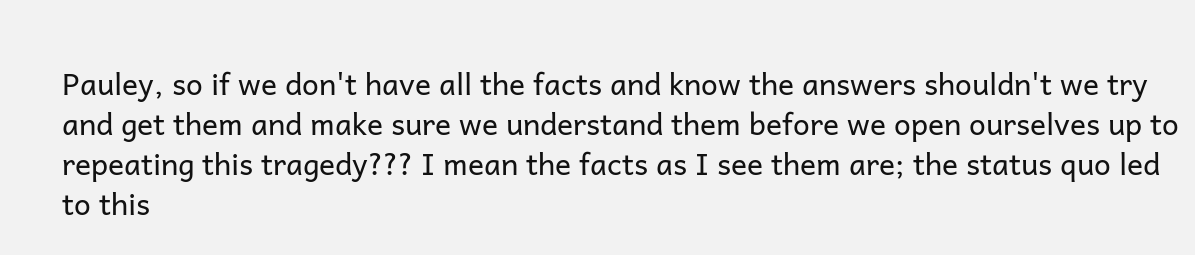Pauley, so if we don't have all the facts and know the answers shouldn't we try and get them and make sure we understand them before we open ourselves up to repeating this tragedy??? I mean the facts as I see them are; the status quo led to this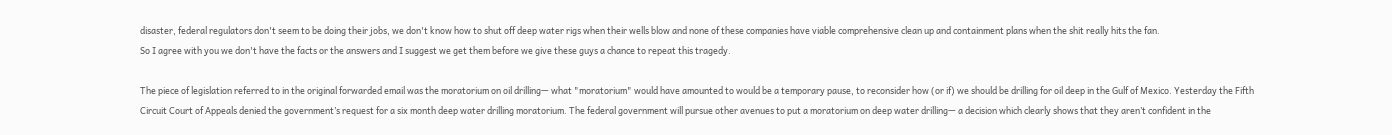disaster, federal regulators don't seem to be doing their jobs, we don't know how to shut off deep water rigs when their wells blow and none of these companies have viable comprehensive clean up and containment plans when the shit really hits the fan.
So I agree with you we don't have the facts or the answers and I suggest we get them before we give these guys a chance to repeat this tragedy.

The piece of legislation referred to in the original forwarded email was the moratorium on oil drilling— what "moratorium" would have amounted to would be a temporary pause, to reconsider how (or if) we should be drilling for oil deep in the Gulf of Mexico. Yesterday the Fifth Circuit Court of Appeals denied the government’s request for a six month deep water drilling moratorium. The federal government will pursue other avenues to put a moratorium on deep water drilling— a decision which clearly shows that they aren’t confident in the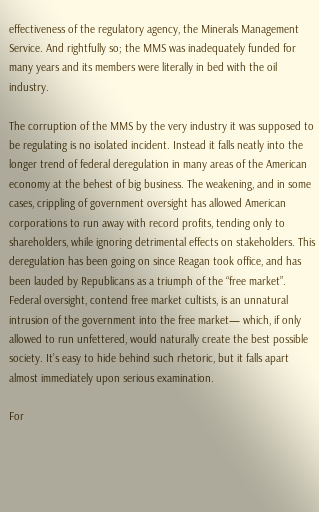effectiveness of the regulatory agency, the Minerals Management Service. And rightfully so; the MMS was inadequately funded for many years and its members were literally in bed with the oil industry.

The corruption of the MMS by the very industry it was supposed to be regulating is no isolated incident. Instead it falls neatly into the longer trend of federal deregulation in many areas of the American economy at the behest of big business. The weakening, and in some cases, crippling of government oversight has allowed American corporations to run away with record profits, tending only to shareholders, while ignoring detrimental effects on stakeholders. This deregulation has been going on since Reagan took office, and has been lauded by Republicans as a triumph of the “free market”. Federal oversight, contend free market cultists, is an unnatural intrusion of the government into the free market— which, if only allowed to run unfettered, would naturally create the best possible society. It’s easy to hide behind such rhetoric, but it falls apart almost immediately upon serious examination.

For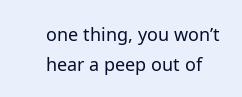one thing, you won’t hear a peep out of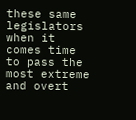these same legislators when it comes time to pass the most extreme and overt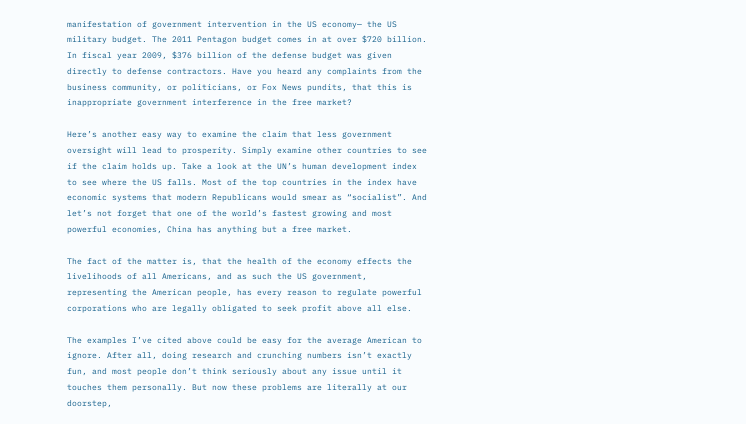manifestation of government intervention in the US economy— the US military budget. The 2011 Pentagon budget comes in at over $720 billion. In fiscal year 2009, $376 billion of the defense budget was given directly to defense contractors. Have you heard any complaints from the business community, or politicians, or Fox News pundits, that this is inappropriate government interference in the free market?

Here’s another easy way to examine the claim that less government oversight will lead to prosperity. Simply examine other countries to see if the claim holds up. Take a look at the UN’s human development index to see where the US falls. Most of the top countries in the index have economic systems that modern Republicans would smear as “socialist”. And let’s not forget that one of the world’s fastest growing and most powerful economies, China has anything but a free market.

The fact of the matter is, that the health of the economy effects the livelihoods of all Americans, and as such the US government, representing the American people, has every reason to regulate powerful corporations who are legally obligated to seek profit above all else.

The examples I’ve cited above could be easy for the average American to ignore. After all, doing research and crunching numbers isn’t exactly fun, and most people don’t think seriously about any issue until it touches them personally. But now these problems are literally at our doorstep,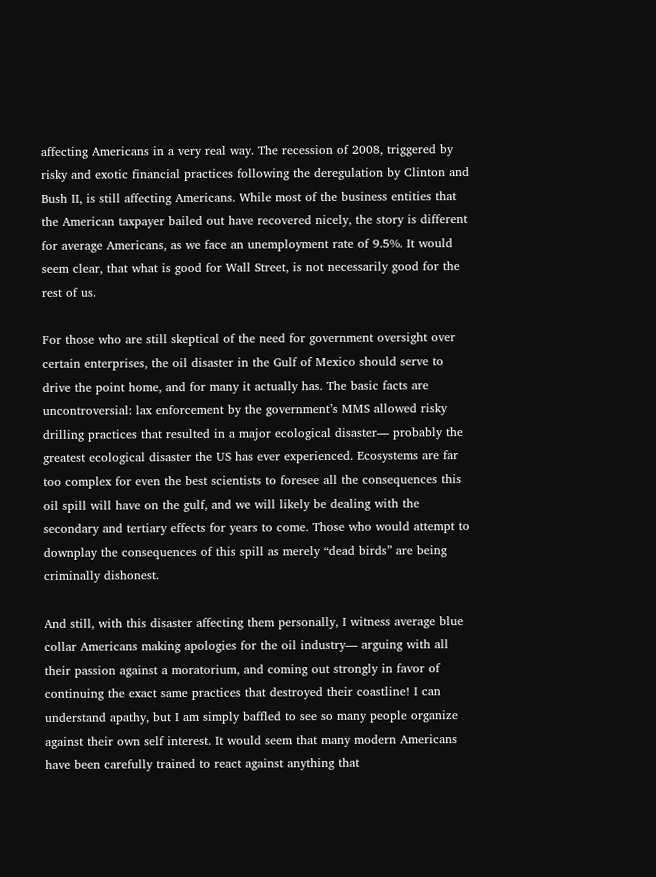affecting Americans in a very real way. The recession of 2008, triggered by risky and exotic financial practices following the deregulation by Clinton and Bush II, is still affecting Americans. While most of the business entities that the American taxpayer bailed out have recovered nicely, the story is different for average Americans, as we face an unemployment rate of 9.5%. It would seem clear, that what is good for Wall Street, is not necessarily good for the rest of us.

For those who are still skeptical of the need for government oversight over certain enterprises, the oil disaster in the Gulf of Mexico should serve to drive the point home, and for many it actually has. The basic facts are uncontroversial: lax enforcement by the government’s MMS allowed risky drilling practices that resulted in a major ecological disaster— probably the greatest ecological disaster the US has ever experienced. Ecosystems are far too complex for even the best scientists to foresee all the consequences this oil spill will have on the gulf, and we will likely be dealing with the secondary and tertiary effects for years to come. Those who would attempt to downplay the consequences of this spill as merely “dead birds” are being criminally dishonest.

And still, with this disaster affecting them personally, I witness average blue collar Americans making apologies for the oil industry— arguing with all their passion against a moratorium, and coming out strongly in favor of continuing the exact same practices that destroyed their coastline! I can understand apathy, but I am simply baffled to see so many people organize against their own self interest. It would seem that many modern Americans have been carefully trained to react against anything that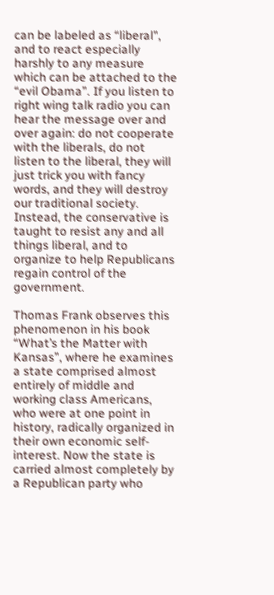can be labeled as “liberal", and to react especially harshly to any measure which can be attached to the “evil Obama”. If you listen to right wing talk radio you can hear the message over and over again: do not cooperate with the liberals, do not listen to the liberal, they will just trick you with fancy words, and they will destroy our traditional society. Instead, the conservative is taught to resist any and all things liberal, and to organize to help Republicans regain control of the government.

Thomas Frank observes this phenomenon in his book “What’s the Matter with Kansas”, where he examines a state comprised almost entirely of middle and working class Americans, who were at one point in history, radically organized in their own economic self-interest. Now the state is carried almost completely by a Republican party who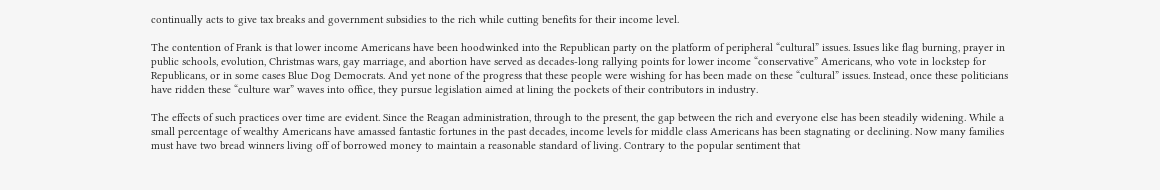continually acts to give tax breaks and government subsidies to the rich while cutting benefits for their income level.

The contention of Frank is that lower income Americans have been hoodwinked into the Republican party on the platform of peripheral “cultural” issues. Issues like flag burning, prayer in public schools, evolution, Christmas wars, gay marriage, and abortion have served as decades-long rallying points for lower income “conservative” Americans, who vote in lockstep for Republicans, or in some cases Blue Dog Democrats. And yet none of the progress that these people were wishing for has been made on these “cultural” issues. Instead, once these politicians have ridden these “culture war” waves into office, they pursue legislation aimed at lining the pockets of their contributors in industry.

The effects of such practices over time are evident. Since the Reagan administration, through to the present, the gap between the rich and everyone else has been steadily widening. While a small percentage of wealthy Americans have amassed fantastic fortunes in the past decades, income levels for middle class Americans has been stagnating or declining. Now many families must have two bread winners living off of borrowed money to maintain a reasonable standard of living. Contrary to the popular sentiment that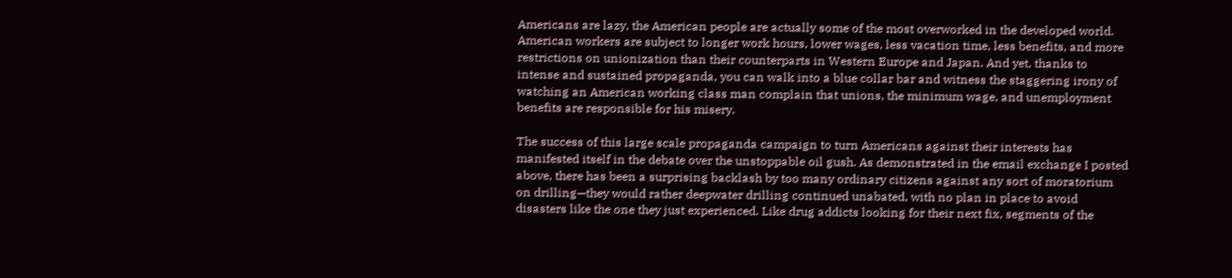Americans are lazy, the American people are actually some of the most overworked in the developed world. American workers are subject to longer work hours, lower wages, less vacation time, less benefits, and more restrictions on unionization than their counterparts in Western Europe and Japan. And yet, thanks to intense and sustained propaganda, you can walk into a blue collar bar and witness the staggering irony of watching an American working class man complain that unions, the minimum wage, and unemployment benefits are responsible for his misery.

The success of this large scale propaganda campaign to turn Americans against their interests has manifested itself in the debate over the unstoppable oil gush. As demonstrated in the email exchange I posted above, there has been a surprising backlash by too many ordinary citizens against any sort of moratorium on drilling—they would rather deepwater drilling continued unabated, with no plan in place to avoid disasters like the one they just experienced. Like drug addicts looking for their next fix, segments of the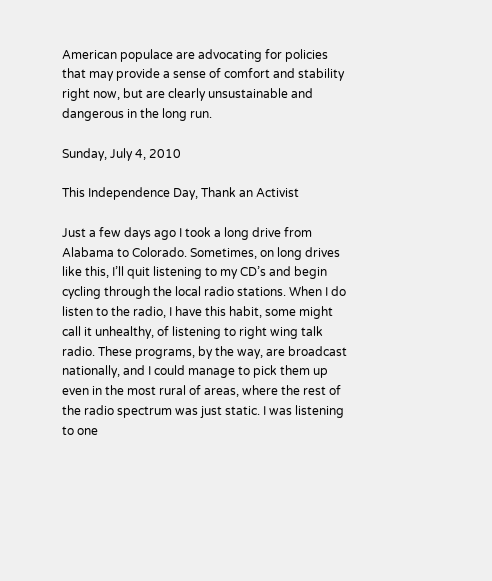American populace are advocating for policies that may provide a sense of comfort and stability right now, but are clearly unsustainable and dangerous in the long run.

Sunday, July 4, 2010

This Independence Day, Thank an Activist

Just a few days ago I took a long drive from Alabama to Colorado. Sometimes, on long drives like this, I’ll quit listening to my CD’s and begin cycling through the local radio stations. When I do listen to the radio, I have this habit, some might call it unhealthy, of listening to right wing talk radio. These programs, by the way, are broadcast nationally, and I could manage to pick them up even in the most rural of areas, where the rest of the radio spectrum was just static. I was listening to one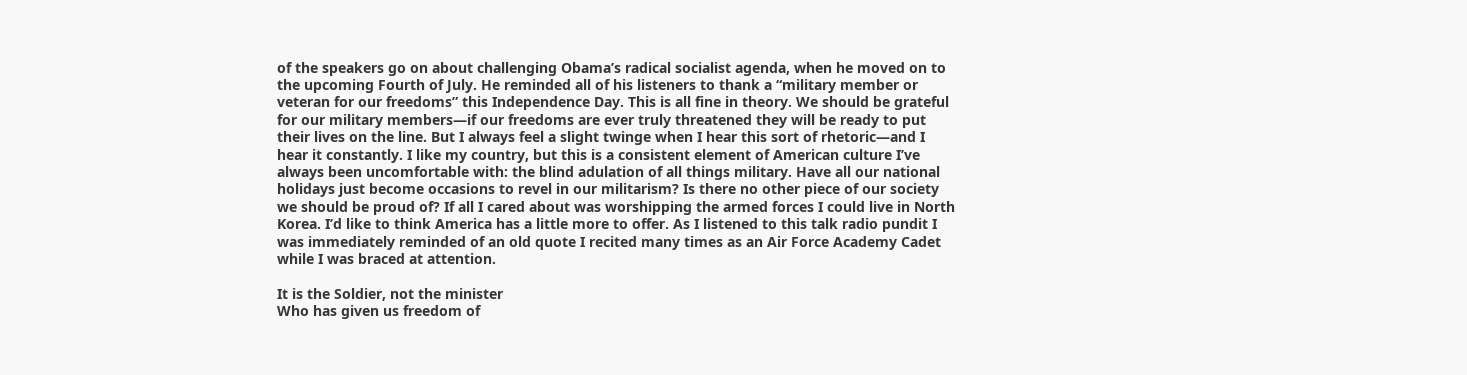of the speakers go on about challenging Obama’s radical socialist agenda, when he moved on to the upcoming Fourth of July. He reminded all of his listeners to thank a “military member or veteran for our freedoms” this Independence Day. This is all fine in theory. We should be grateful for our military members—if our freedoms are ever truly threatened they will be ready to put their lives on the line. But I always feel a slight twinge when I hear this sort of rhetoric—and I hear it constantly. I like my country, but this is a consistent element of American culture I’ve always been uncomfortable with: the blind adulation of all things military. Have all our national holidays just become occasions to revel in our militarism? Is there no other piece of our society we should be proud of? If all I cared about was worshipping the armed forces I could live in North Korea. I’d like to think America has a little more to offer. As I listened to this talk radio pundit I was immediately reminded of an old quote I recited many times as an Air Force Academy Cadet while I was braced at attention.

It is the Soldier, not the minister
Who has given us freedom of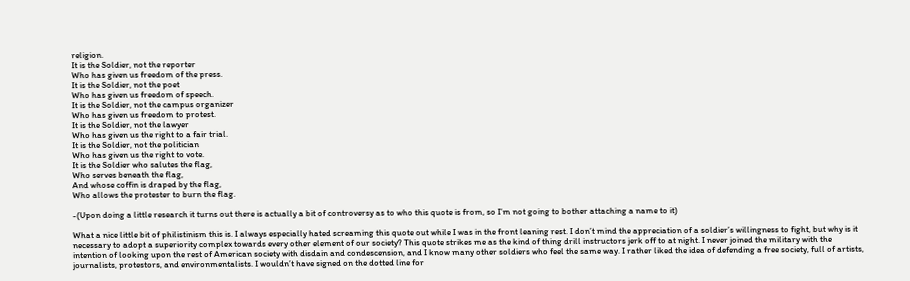religion.
It is the Soldier, not the reporter
Who has given us freedom of the press.
It is the Soldier, not the poet
Who has given us freedom of speech.
It is the Soldier, not the campus organizer
Who has given us freedom to protest.
It is the Soldier, not the lawyer
Who has given us the right to a fair trial.
It is the Soldier, not the politician
Who has given us the right to vote.
It is the Soldier who salutes the flag,
Who serves beneath the flag,
And whose coffin is draped by the flag,
Who allows the protester to burn the flag.

-(Upon doing a little research it turns out there is actually a bit of controversy as to who this quote is from, so I’m not going to bother attaching a name to it)

What a nice little bit of philistinism this is. I always especially hated screaming this quote out while I was in the front leaning rest. I don’t mind the appreciation of a soldier’s willingness to fight, but why is it necessary to adopt a superiority complex towards every other element of our society? This quote strikes me as the kind of thing drill instructors jerk off to at night. I never joined the military with the intention of looking upon the rest of American society with disdain and condescension, and I know many other soldiers who feel the same way. I rather liked the idea of defending a free society, full of artists, journalists, protestors, and environmentalists. I wouldn’t have signed on the dotted line for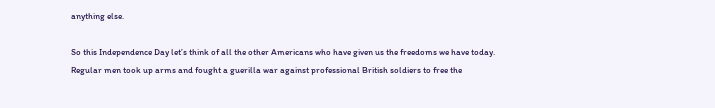anything else.

So this Independence Day let’s think of all the other Americans who have given us the freedoms we have today. Regular men took up arms and fought a guerilla war against professional British soldiers to free the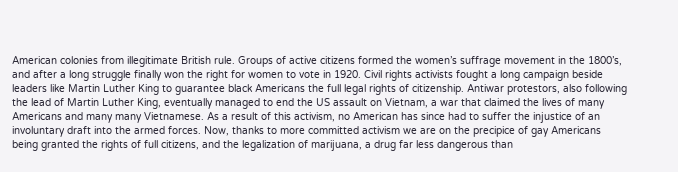American colonies from illegitimate British rule. Groups of active citizens formed the women’s suffrage movement in the 1800’s, and after a long struggle finally won the right for women to vote in 1920. Civil rights activists fought a long campaign beside leaders like Martin Luther King to guarantee black Americans the full legal rights of citizenship. Antiwar protestors, also following the lead of Martin Luther King, eventually managed to end the US assault on Vietnam, a war that claimed the lives of many Americans and many many Vietnamese. As a result of this activism, no American has since had to suffer the injustice of an involuntary draft into the armed forces. Now, thanks to more committed activism we are on the precipice of gay Americans being granted the rights of full citizens, and the legalization of marijuana, a drug far less dangerous than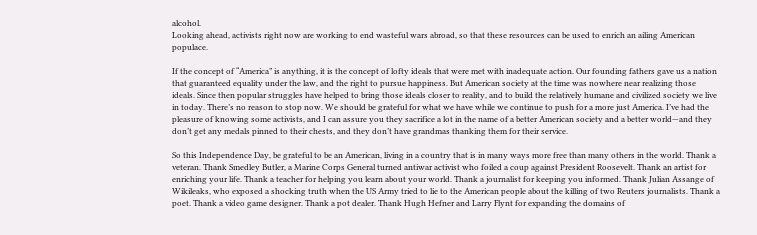alcohol.
Looking ahead, activists right now are working to end wasteful wars abroad, so that these resources can be used to enrich an ailing American populace.

If the concept of “America” is anything, it is the concept of lofty ideals that were met with inadequate action. Our founding fathers gave us a nation that guaranteed equality under the law, and the right to pursue happiness. But American society at the time was nowhere near realizing those ideals. Since then popular struggles have helped to bring those ideals closer to reality, and to build the relatively humane and civilized society we live in today. There’s no reason to stop now. We should be grateful for what we have while we continue to push for a more just America. I’ve had the pleasure of knowing some activists, and I can assure you they sacrifice a lot in the name of a better American society and a better world—and they don’t get any medals pinned to their chests, and they don’t have grandmas thanking them for their service.

So this Independence Day, be grateful to be an American, living in a country that is in many ways more free than many others in the world. Thank a veteran. Thank Smedley Butler, a Marine Corps General turned antiwar activist who foiled a coup against President Roosevelt. Thank an artist for enriching your life. Thank a teacher for helping you learn about your world. Thank a journalist for keeping you informed. Thank Julian Assange of Wikileaks, who exposed a shocking truth when the US Army tried to lie to the American people about the killing of two Reuters journalists. Thank a poet. Thank a video game designer. Thank a pot dealer. Thank Hugh Hefner and Larry Flynt for expanding the domains of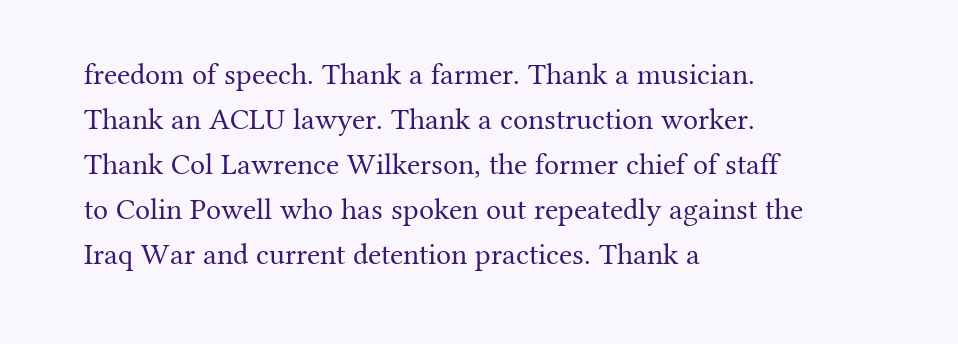freedom of speech. Thank a farmer. Thank a musician. Thank an ACLU lawyer. Thank a construction worker. Thank Col Lawrence Wilkerson, the former chief of staff to Colin Powell who has spoken out repeatedly against the Iraq War and current detention practices. Thank a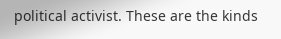political activist. These are the kinds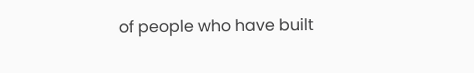of people who have built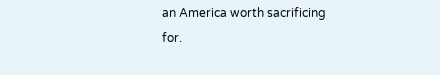an America worth sacrificing for.